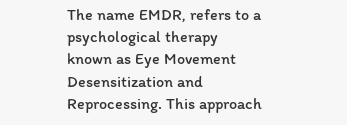The name EMDR, refers to a psychological therapy known as Eye Movement Desensitization and Reprocessing. This approach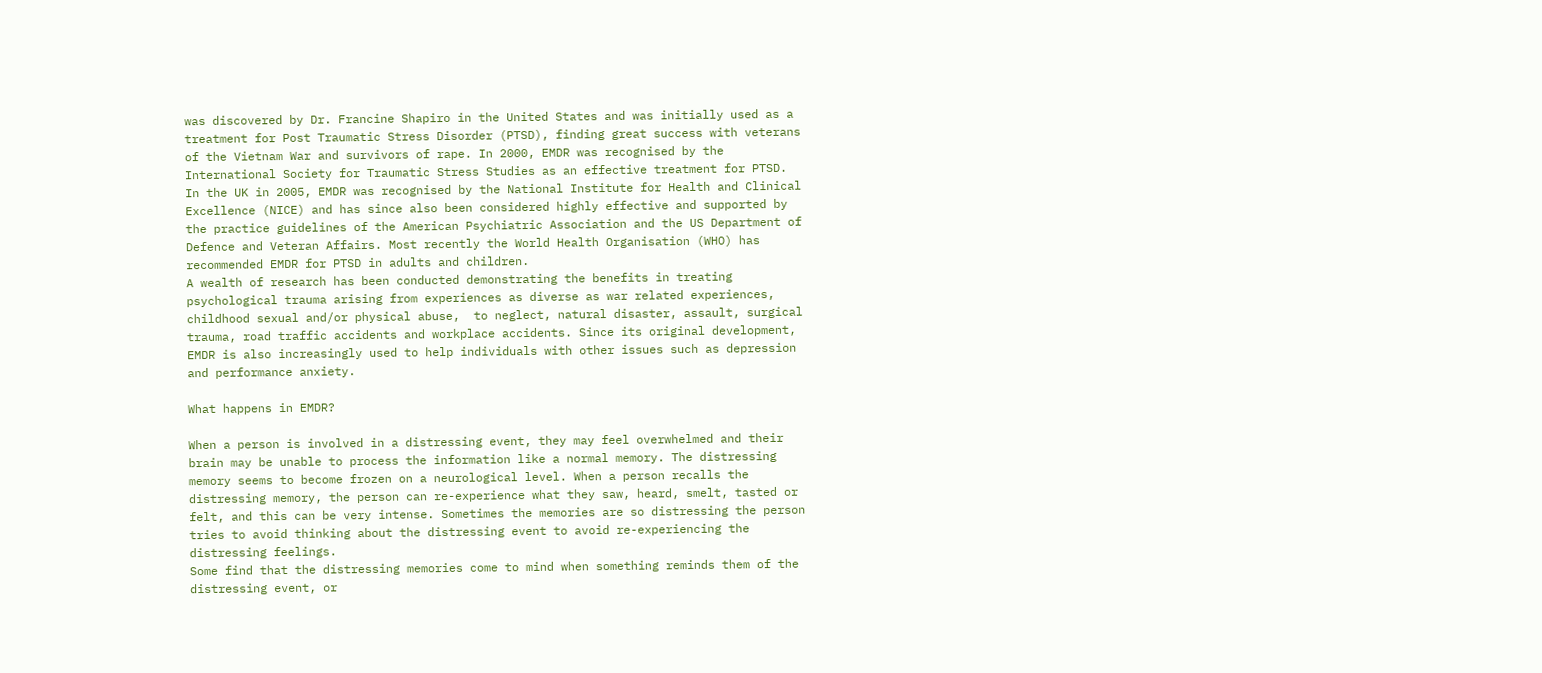was discovered by Dr. Francine Shapiro in the United States and was initially used as a treatment for Post Traumatic Stress Disorder (PTSD), finding great success with veterans of the Vietnam War and survivors of rape. In 2000, EMDR was recognised by the International Society for Traumatic Stress Studies as an effective treatment for PTSD.
In the UK in 2005, EMDR was recognised by the National Institute for Health and Clinical Excellence (NICE) and has since also been considered highly effective and supported by the practice guidelines of the American Psychiatric Association and the US Department of Defence and Veteran Affairs. Most recently the World Health Organisation (WHO) has recommended EMDR for PTSD in adults and children.
A wealth of research has been conducted demonstrating the benefits in treating psychological trauma arising from experiences as diverse as war related experiences, childhood sexual and/or physical abuse,  to neglect, natural disaster, assault, surgical trauma, road traffic accidents and workplace accidents. Since its original development, EMDR is also increasingly used to help individuals with other issues such as depression and performance anxiety.

What happens in EMDR?

When a person is involved in a distressing event, they may feel overwhelmed and their brain may be unable to process the information like a normal memory. The distressing memory seems to become frozen on a neurological level. When a person recalls the distressing memory, the person can re-experience what they saw, heard, smelt, tasted or felt, and this can be very intense. Sometimes the memories are so distressing the person tries to avoid thinking about the distressing event to avoid re-experiencing the distressing feelings.
Some find that the distressing memories come to mind when something reminds them of the distressing event, or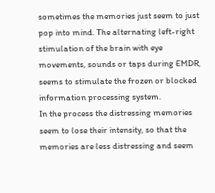sometimes the memories just seem to just pop into mind. The alternating left-right stimulation of the brain with eye movements, sounds or taps during EMDR, seems to stimulate the frozen or blocked information processing system.
In the process the distressing memories seem to lose their intensity, so that the memories are less distressing and seem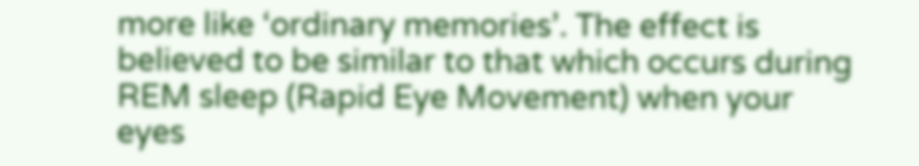more like ‘ordinary memories’. The effect is believed to be similar to that which occurs during REM sleep (Rapid Eye Movement) when your eyes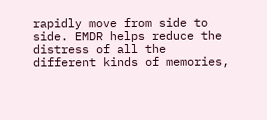rapidly move from side to side. EMDR helps reduce the distress of all the different kinds of memories,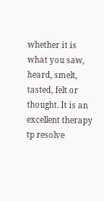whether it is what you saw, heard, smelt, tasted, felt or thought. It is an excellent therapy tp resolve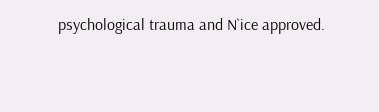psychological trauma and N`ice approved.